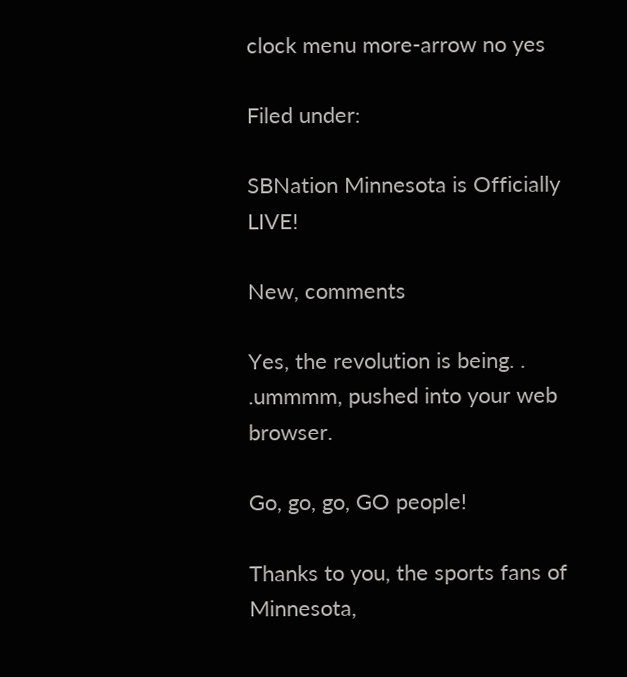clock menu more-arrow no yes

Filed under:

SBNation Minnesota is Officially LIVE!

New, comments

Yes, the revolution is being. . .ummmm, pushed into your web browser.

Go, go, go, GO people!

Thanks to you, the sports fans of Minnesota,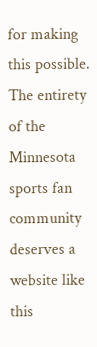for making this possible.  The entirety of the Minnesota sports fan community deserves a website like this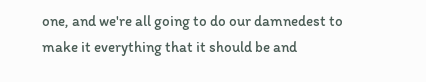one, and we're all going to do our damnedest to make it everything that it should be and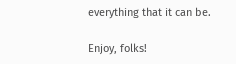everything that it can be.

Enjoy, folks!